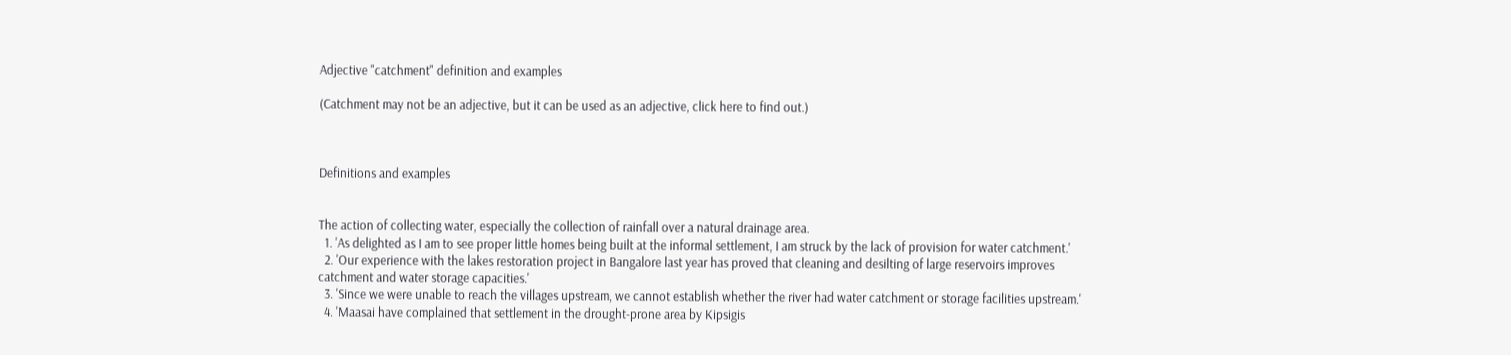Adjective "catchment" definition and examples

(Catchment may not be an adjective, but it can be used as an adjective, click here to find out.)



Definitions and examples


The action of collecting water, especially the collection of rainfall over a natural drainage area.
  1. 'As delighted as I am to see proper little homes being built at the informal settlement, I am struck by the lack of provision for water catchment.'
  2. 'Our experience with the lakes restoration project in Bangalore last year has proved that cleaning and desilting of large reservoirs improves catchment and water storage capacities.'
  3. 'Since we were unable to reach the villages upstream, we cannot establish whether the river had water catchment or storage facilities upstream.'
  4. 'Maasai have complained that settlement in the drought-prone area by Kipsigis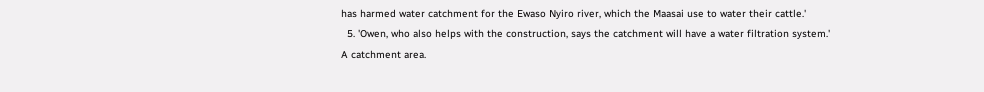has harmed water catchment for the Ewaso Nyiro river, which the Maasai use to water their cattle.'
  5. 'Owen, who also helps with the construction, says the catchment will have a water filtration system.'
A catchment area.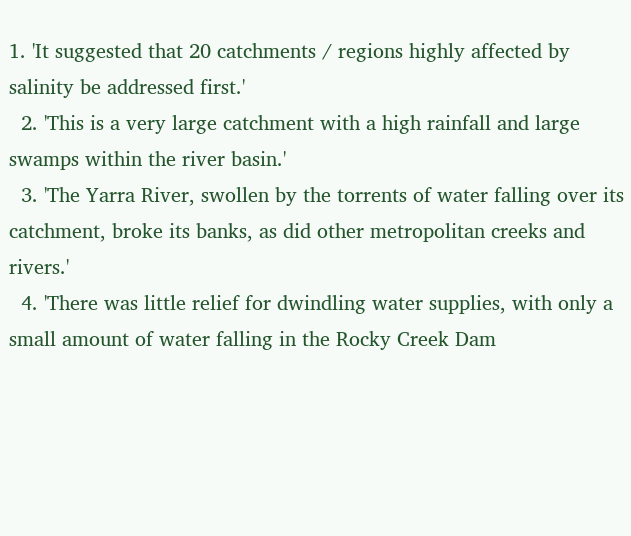1. 'It suggested that 20 catchments / regions highly affected by salinity be addressed first.'
  2. 'This is a very large catchment with a high rainfall and large swamps within the river basin.'
  3. 'The Yarra River, swollen by the torrents of water falling over its catchment, broke its banks, as did other metropolitan creeks and rivers.'
  4. 'There was little relief for dwindling water supplies, with only a small amount of water falling in the Rocky Creek Dam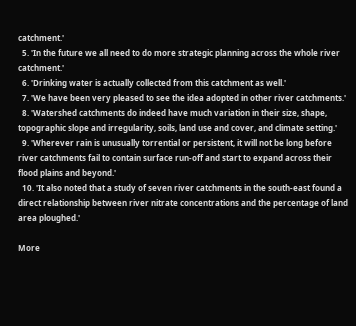catchment.'
  5. 'In the future we all need to do more strategic planning across the whole river catchment.'
  6. 'Drinking water is actually collected from this catchment as well.'
  7. 'We have been very pleased to see the idea adopted in other river catchments.'
  8. 'Watershed catchments do indeed have much variation in their size, shape, topographic slope and irregularity, soils, land use and cover, and climate setting.'
  9. 'Wherever rain is unusually torrential or persistent, it will not be long before river catchments fail to contain surface run-off and start to expand across their flood plains and beyond.'
  10. 'It also noted that a study of seven river catchments in the south-east found a direct relationship between river nitrate concentrations and the percentage of land area ploughed.'

More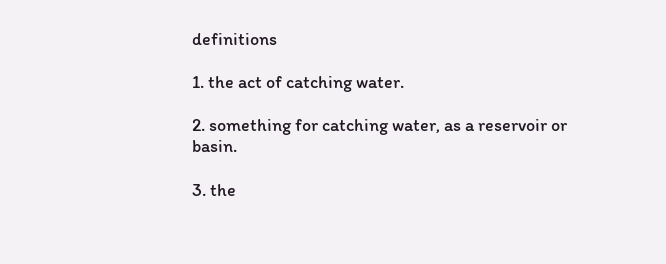definitions

1. the act of catching water.

2. something for catching water, as a reservoir or basin.

3. the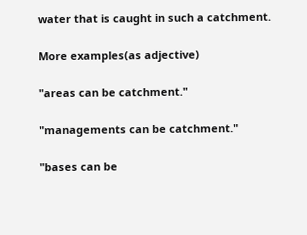water that is caught in such a catchment.

More examples(as adjective)

"areas can be catchment."

"managements can be catchment."

"bases can be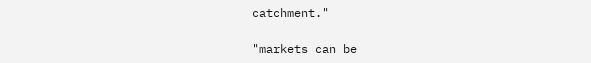catchment."

"markets can be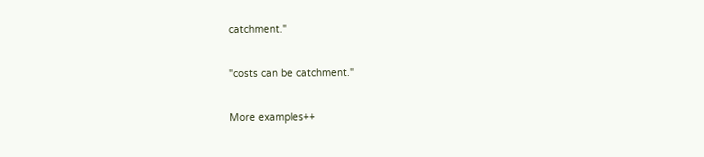catchment."

"costs can be catchment."

More examples++